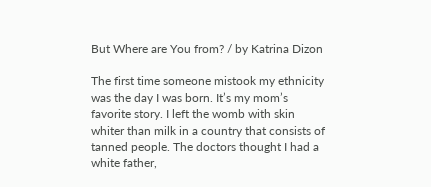But Where are You from? / by Katrina Dizon

The first time someone mistook my ethnicity was the day I was born. It’s my mom’s favorite story. I left the womb with skin whiter than milk in a country that consists of tanned people. The doctors thought I had a white father,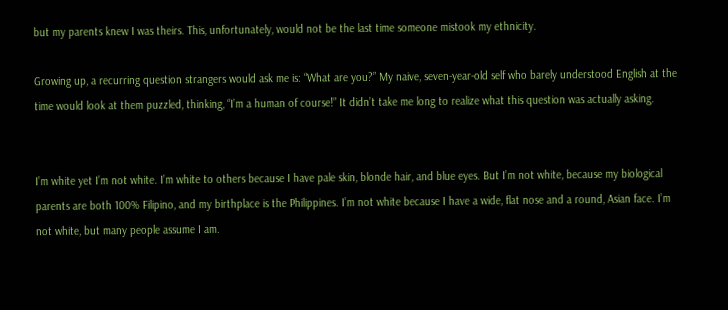but my parents knew I was theirs. This, unfortunately, would not be the last time someone mistook my ethnicity.

Growing up, a recurring question strangers would ask me is: “What are you?” My naive, seven-year-old self who barely understood English at the time would look at them puzzled, thinking, “I’m a human of course!” It didn’t take me long to realize what this question was actually asking.


I’m white yet I’m not white. I’m white to others because I have pale skin, blonde hair, and blue eyes. But I’m not white, because my biological parents are both 100% Filipino, and my birthplace is the Philippines. I’m not white because I have a wide, flat nose and a round, Asian face. I’m not white, but many people assume I am.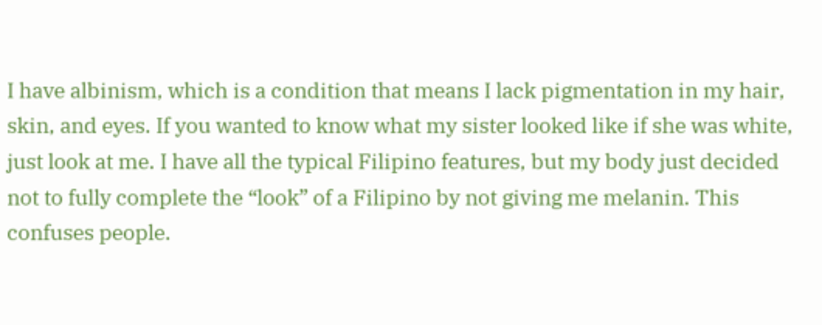I have albinism, which is a condition that means I lack pigmentation in my hair, skin, and eyes. If you wanted to know what my sister looked like if she was white, just look at me. I have all the typical Filipino features, but my body just decided not to fully complete the “look” of a Filipino by not giving me melanin. This confuses people.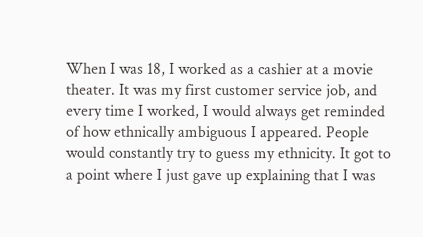When I was 18, I worked as a cashier at a movie theater. It was my first customer service job, and every time I worked, I would always get reminded of how ethnically ambiguous I appeared. People would constantly try to guess my ethnicity. It got to a point where I just gave up explaining that I was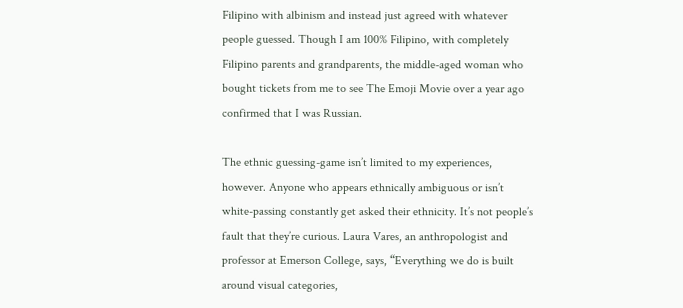Filipino with albinism and instead just agreed with whatever people guessed. Though I am 100% Filipino, with completely Filipino parents and grandparents, the middle-aged woman who bought tickets from me to see The Emoji Movie over a year ago confirmed that I was Russian.

The ethnic guessing-game isn’t limited to my experiences, however. Anyone who appears ethnically ambiguous or isn’t white-passing constantly get asked their ethnicity. It’s not people’s fault that they’re curious. Laura Vares, an anthropologist and professor at Emerson College, says, “Everything we do is built around visual categories,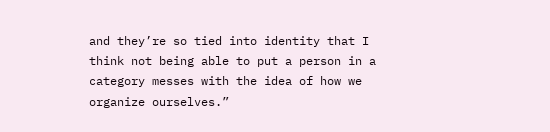and they’re so tied into identity that I think not being able to put a person in a category messes with the idea of how we organize ourselves.”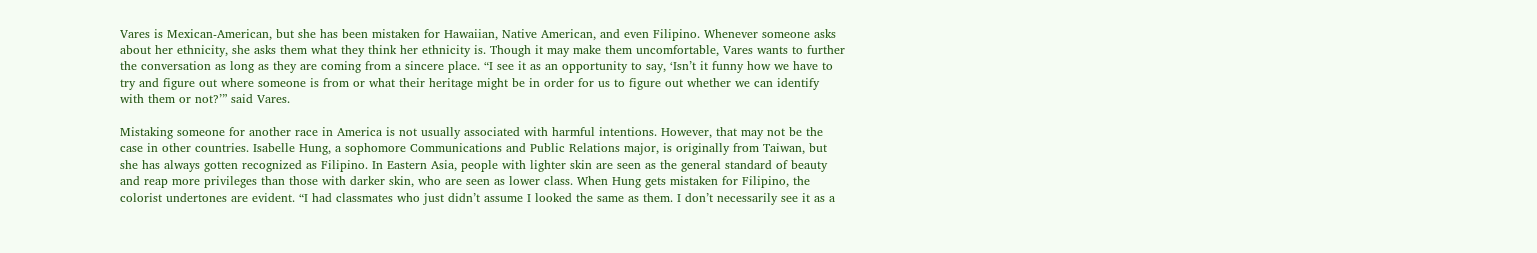Vares is Mexican-American, but she has been mistaken for Hawaiian, Native American, and even Filipino. Whenever someone asks about her ethnicity, she asks them what they think her ethnicity is. Though it may make them uncomfortable, Vares wants to further the conversation as long as they are coming from a sincere place. “I see it as an opportunity to say, ‘Isn’t it funny how we have to try and figure out where someone is from or what their heritage might be in order for us to figure out whether we can identify with them or not?’” said Vares.

Mistaking someone for another race in America is not usually associated with harmful intentions. However, that may not be the case in other countries. Isabelle Hung, a sophomore Communications and Public Relations major, is originally from Taiwan, but she has always gotten recognized as Filipino. In Eastern Asia, people with lighter skin are seen as the general standard of beauty and reap more privileges than those with darker skin, who are seen as lower class. When Hung gets mistaken for Filipino, the colorist undertones are evident. “I had classmates who just didn’t assume I looked the same as them. I don’t necessarily see it as a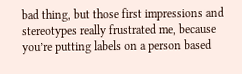bad thing, but those first impressions and stereotypes really frustrated me, because you’re putting labels on a person based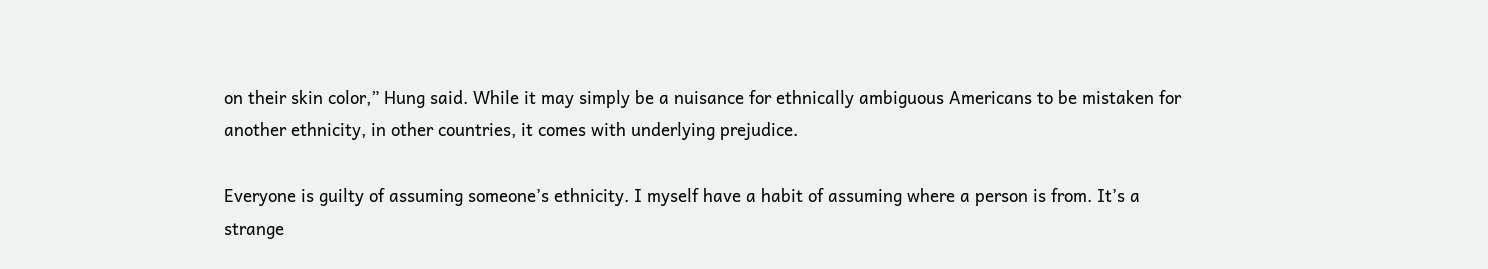on their skin color,” Hung said. While it may simply be a nuisance for ethnically ambiguous Americans to be mistaken for another ethnicity, in other countries, it comes with underlying prejudice.

Everyone is guilty of assuming someone’s ethnicity. I myself have a habit of assuming where a person is from. It’s a strange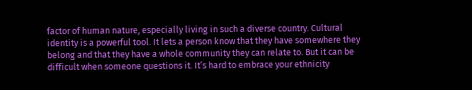factor of human nature, especially living in such a diverse country. Cultural identity is a powerful tool. It lets a person know that they have somewhere they belong and that they have a whole community they can relate to. But it can be difficult when someone questions it. It’s hard to embrace your ethnicity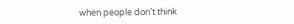when people don’t think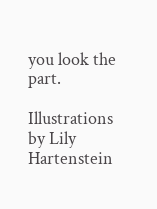you look the part.

Illustrations by Lily Hartenstein